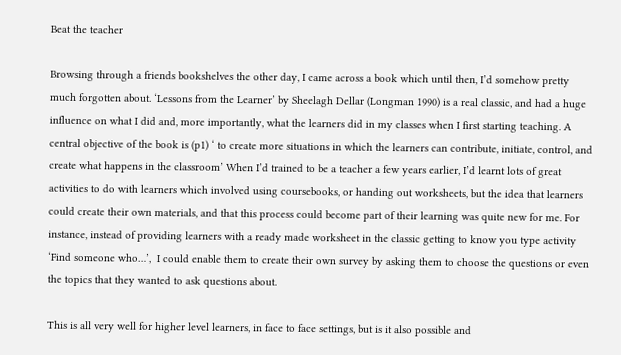Beat the teacher

Browsing through a friends bookshelves the other day, I came across a book which until then, I’d somehow pretty much forgotten about. ‘Lessons from the Learner’ by Sheelagh Dellar (Longman 1990) is a real classic, and had a huge influence on what I did and, more importantly, what the learners did in my classes when I first starting teaching. A central objective of the book is (p1) ‘ to create more situations in which the learners can contribute, initiate, control, and create what happens in the classroom’ When I’d trained to be a teacher a few years earlier, I’d learnt lots of great activities to do with learners which involved using coursebooks, or handing out worksheets, but the idea that learners could create their own materials, and that this process could become part of their learning was quite new for me. For instance, instead of providing learners with a ready made worksheet in the classic getting to know you type activity ‘Find someone who…’,  I could enable them to create their own survey by asking them to choose the questions or even the topics that they wanted to ask questions about.

This is all very well for higher level learners, in face to face settings, but is it also possible and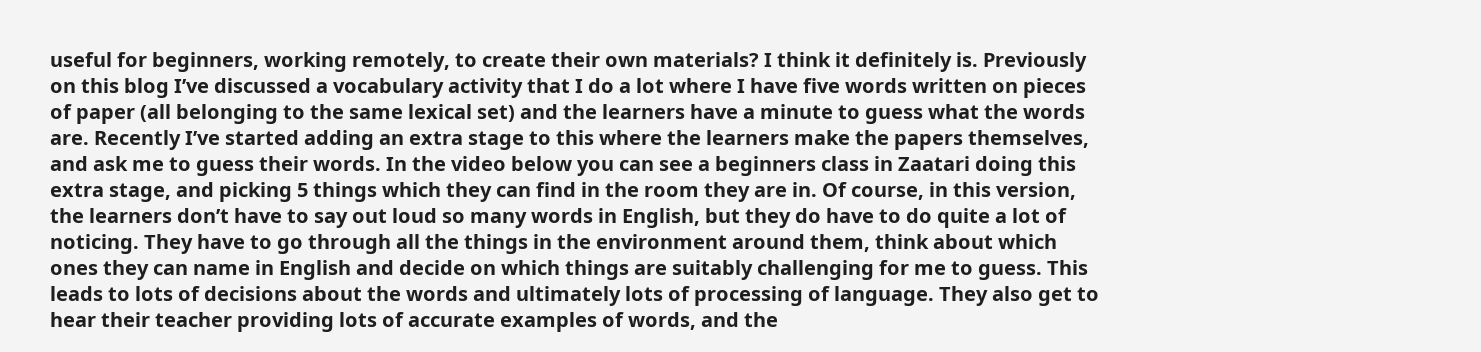useful for beginners, working remotely, to create their own materials? I think it definitely is. Previously on this blog I’ve discussed a vocabulary activity that I do a lot where I have five words written on pieces of paper (all belonging to the same lexical set) and the learners have a minute to guess what the words are. Recently I’ve started adding an extra stage to this where the learners make the papers themselves, and ask me to guess their words. In the video below you can see a beginners class in Zaatari doing this extra stage, and picking 5 things which they can find in the room they are in. Of course, in this version, the learners don’t have to say out loud so many words in English, but they do have to do quite a lot of noticing. They have to go through all the things in the environment around them, think about which ones they can name in English and decide on which things are suitably challenging for me to guess. This leads to lots of decisions about the words and ultimately lots of processing of language. They also get to hear their teacher providing lots of accurate examples of words, and the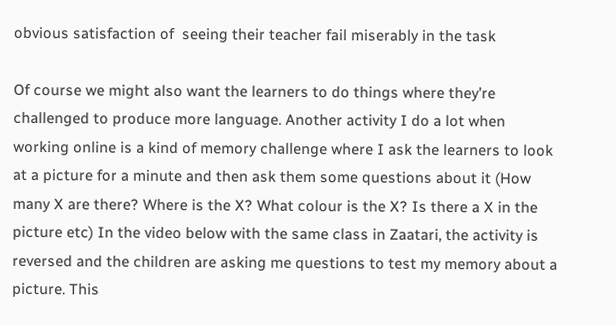obvious satisfaction of  seeing their teacher fail miserably in the task

Of course we might also want the learners to do things where they’re challenged to produce more language. Another activity I do a lot when working online is a kind of memory challenge where I ask the learners to look at a picture for a minute and then ask them some questions about it (How many X are there? Where is the X? What colour is the X? Is there a X in the picture etc) In the video below with the same class in Zaatari, the activity is reversed and the children are asking me questions to test my memory about a picture. This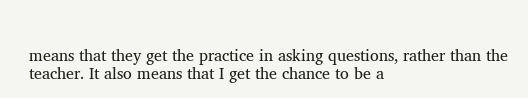means that they get the practice in asking questions, rather than the teacher. It also means that I get the chance to be a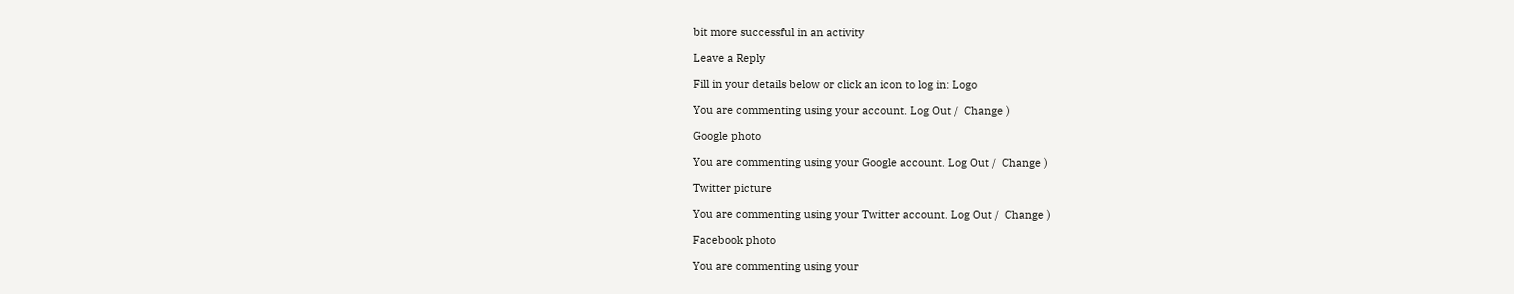bit more successful in an activity

Leave a Reply

Fill in your details below or click an icon to log in: Logo

You are commenting using your account. Log Out /  Change )

Google photo

You are commenting using your Google account. Log Out /  Change )

Twitter picture

You are commenting using your Twitter account. Log Out /  Change )

Facebook photo

You are commenting using your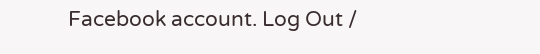Facebook account. Log Out /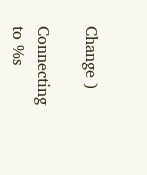Change )

Connecting to %s